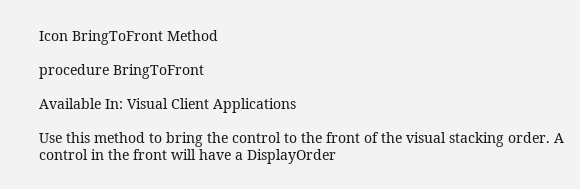Icon BringToFront Method

procedure BringToFront

Available In: Visual Client Applications

Use this method to bring the control to the front of the visual stacking order. A control in the front will have a DisplayOrder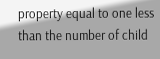property equal to one less than the number of child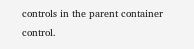controls in the parent container control.